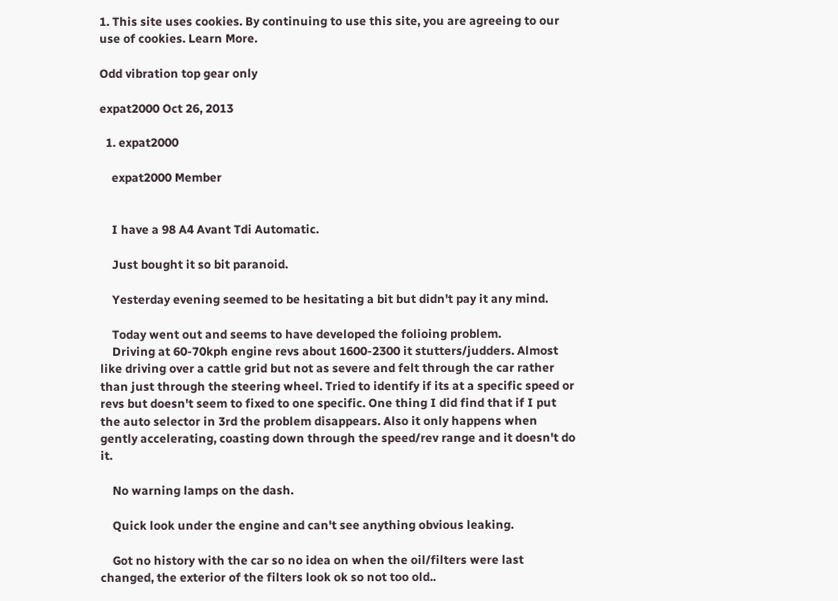1. This site uses cookies. By continuing to use this site, you are agreeing to our use of cookies. Learn More.

Odd vibration top gear only

expat2000 Oct 26, 2013

  1. expat2000

    expat2000 Member


    I have a 98 A4 Avant Tdi Automatic.

    Just bought it so bit paranoid.

    Yesterday evening seemed to be hesitating a bit but didn't pay it any mind.

    Today went out and seems to have developed the folioing problem.
    Driving at 60-70kph engine revs about 1600-2300 it stutters/judders. Almost like driving over a cattle grid but not as severe and felt through the car rather than just through the steering wheel. Tried to identify if its at a specific speed or revs but doesn't seem to fixed to one specific. One thing I did find that if I put the auto selector in 3rd the problem disappears. Also it only happens when gently accelerating, coasting down through the speed/rev range and it doesn't do it.

    No warning lamps on the dash.

    Quick look under the engine and can't see anything obvious leaking.

    Got no history with the car so no idea on when the oil/filters were last changed, the exterior of the filters look ok so not too old..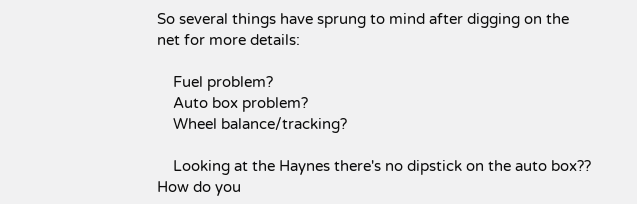So several things have sprung to mind after digging on the net for more details:

    Fuel problem?
    Auto box problem?
    Wheel balance/tracking?

    Looking at the Haynes there's no dipstick on the auto box?? How do you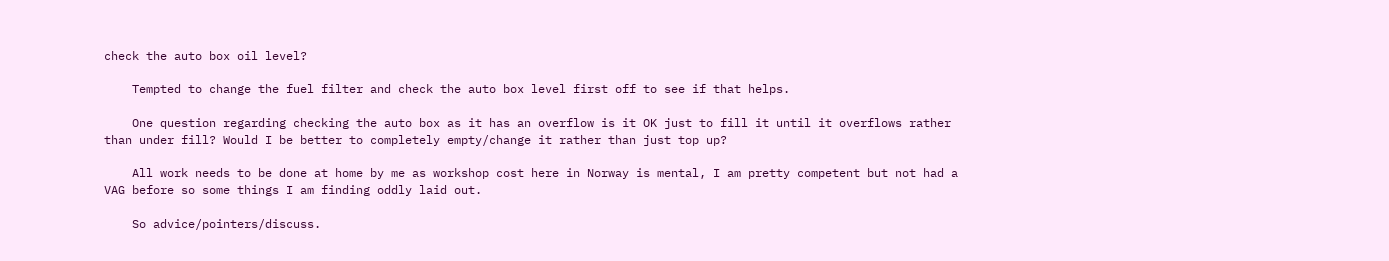check the auto box oil level?

    Tempted to change the fuel filter and check the auto box level first off to see if that helps.

    One question regarding checking the auto box as it has an overflow is it OK just to fill it until it overflows rather than under fill? Would I be better to completely empty/change it rather than just top up?

    All work needs to be done at home by me as workshop cost here in Norway is mental, I am pretty competent but not had a VAG before so some things I am finding oddly laid out.

    So advice/pointers/discuss.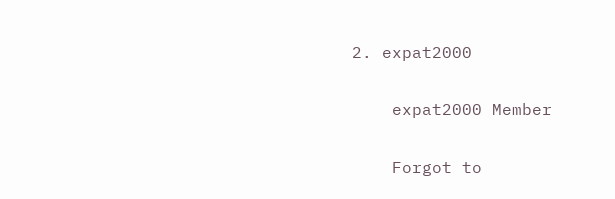2. expat2000

    expat2000 Member

    Forgot to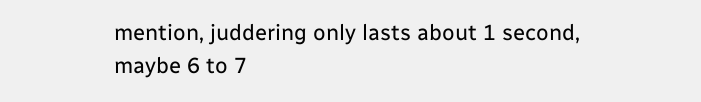mention, juddering only lasts about 1 second, maybe 6 to 7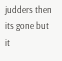judders then its gone but it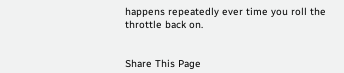happens repeatedly ever time you roll the throttle back on.


Share This Page